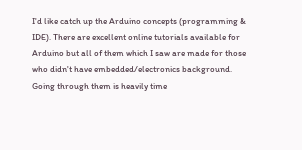I'd like catch up the Arduino concepts (programming & IDE). There are excellent online tutorials available for Arduino but all of them which I saw are made for those who didn't have embedded/electronics background. Going through them is heavily time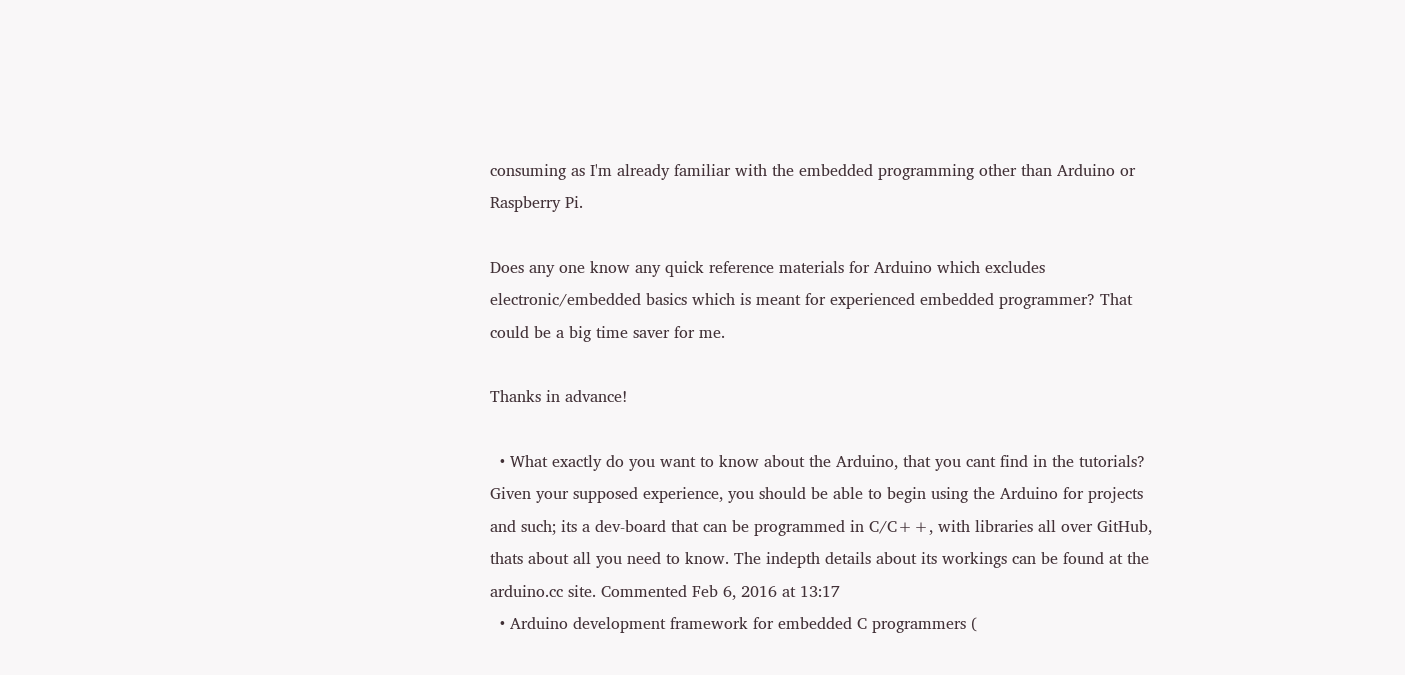consuming as I'm already familiar with the embedded programming other than Arduino or Raspberry Pi.

Does any one know any quick reference materials for Arduino which excludes electronic/embedded basics which is meant for experienced embedded programmer? That could be a big time saver for me.

Thanks in advance!

  • What exactly do you want to know about the Arduino, that you cant find in the tutorials? Given your supposed experience, you should be able to begin using the Arduino for projects and such; its a dev-board that can be programmed in C/C++, with libraries all over GitHub, thats about all you need to know. The indepth details about its workings can be found at the arduino.cc site. Commented Feb 6, 2016 at 13:17
  • Arduino development framework for embedded C programmers (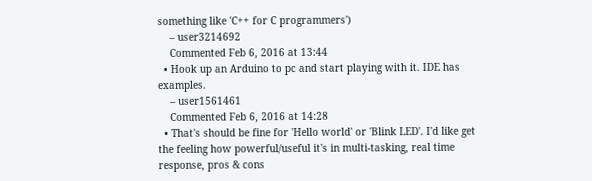something like 'C++ for C programmers')
    – user3214692
    Commented Feb 6, 2016 at 13:44
  • Hook up an Arduino to pc and start playing with it. IDE has examples.
    – user1561461
    Commented Feb 6, 2016 at 14:28
  • That's should be fine for 'Hello world' or 'Blink LED'. I'd like get the feeling how powerful/useful it's in multi-tasking, real time response, pros & cons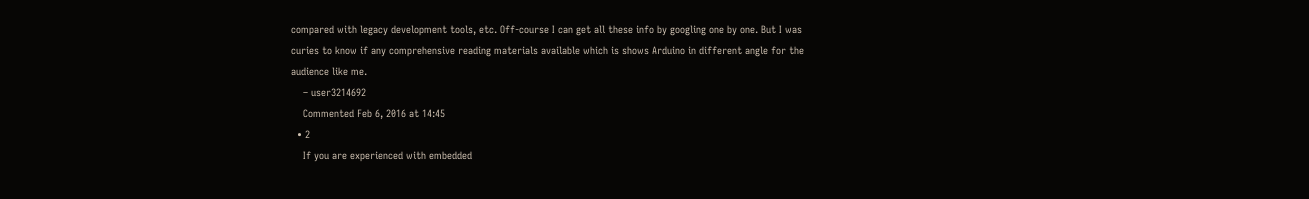compared with legacy development tools, etc. Off-course I can get all these info by googling one by one. But I was curies to know if any comprehensive reading materials available which is shows Arduino in different angle for the audience like me.
    – user3214692
    Commented Feb 6, 2016 at 14:45
  • 2
    If you are experienced with embedded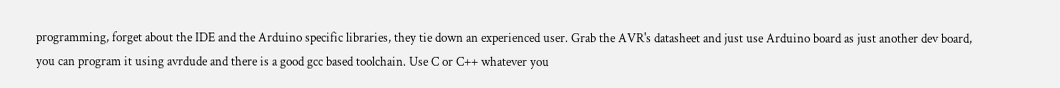programming, forget about the IDE and the Arduino specific libraries, they tie down an experienced user. Grab the AVR's datasheet and just use Arduino board as just another dev board, you can program it using avrdude and there is a good gcc based toolchain. Use C or C++ whatever you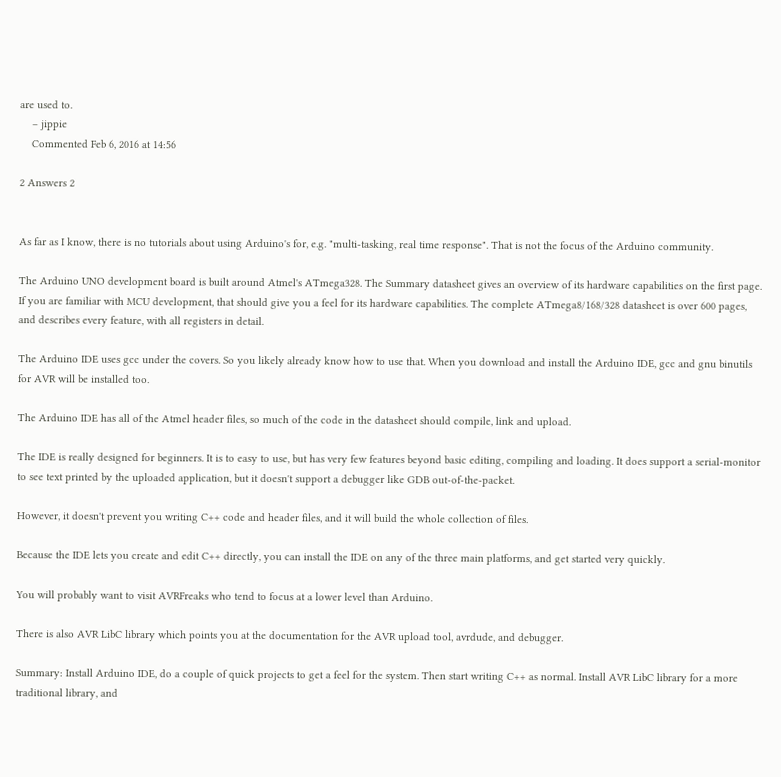are used to.
    – jippie
    Commented Feb 6, 2016 at 14:56

2 Answers 2


As far as I know, there is no tutorials about using Arduino's for, e.g. "multi-tasking, real time response". That is not the focus of the Arduino community.

The Arduino UNO development board is built around Atmel's ATmega328. The Summary datasheet gives an overview of its hardware capabilities on the first page. If you are familiar with MCU development, that should give you a feel for its hardware capabilities. The complete ATmega8/168/328 datasheet is over 600 pages, and describes every feature, with all registers in detail.

The Arduino IDE uses gcc under the covers. So you likely already know how to use that. When you download and install the Arduino IDE, gcc and gnu binutils for AVR will be installed too.

The Arduino IDE has all of the Atmel header files, so much of the code in the datasheet should compile, link and upload.

The IDE is really designed for beginners. It is to easy to use, but has very few features beyond basic editing, compiling and loading. It does support a serial-monitor to see text printed by the uploaded application, but it doesn't support a debugger like GDB out-of-the-packet.

However, it doesn't prevent you writing C++ code and header files, and it will build the whole collection of files.

Because the IDE lets you create and edit C++ directly, you can install the IDE on any of the three main platforms, and get started very quickly.

You will probably want to visit AVRFreaks who tend to focus at a lower level than Arduino.

There is also AVR LibC library which points you at the documentation for the AVR upload tool, avrdude, and debugger.

Summary: Install Arduino IDE, do a couple of quick projects to get a feel for the system. Then start writing C++ as normal. Install AVR LibC library for a more traditional library, and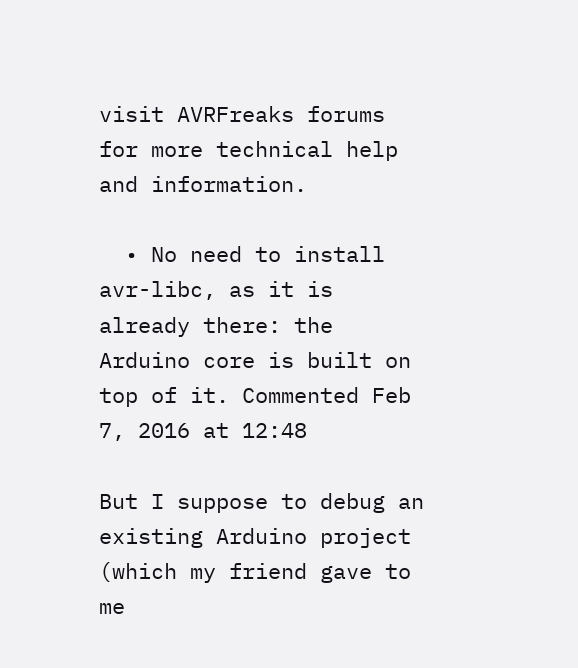visit AVRFreaks forums for more technical help and information.

  • No need to install avr-libc, as it is already there: the Arduino core is built on top of it. Commented Feb 7, 2016 at 12:48

But I suppose to debug an existing Arduino project (which my friend gave to me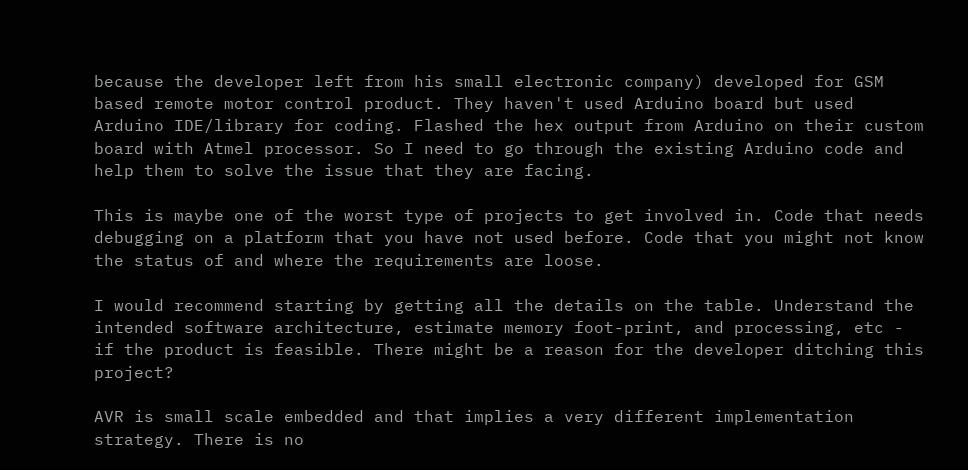because the developer left from his small electronic company) developed for GSM based remote motor control product. They haven't used Arduino board but used Arduino IDE/library for coding. Flashed the hex output from Arduino on their custom board with Atmel processor. So I need to go through the existing Arduino code and help them to solve the issue that they are facing.

This is maybe one of the worst type of projects to get involved in. Code that needs debugging on a platform that you have not used before. Code that you might not know the status of and where the requirements are loose.

I would recommend starting by getting all the details on the table. Understand the intended software architecture, estimate memory foot-print, and processing, etc - if the product is feasible. There might be a reason for the developer ditching this project?

AVR is small scale embedded and that implies a very different implementation strategy. There is no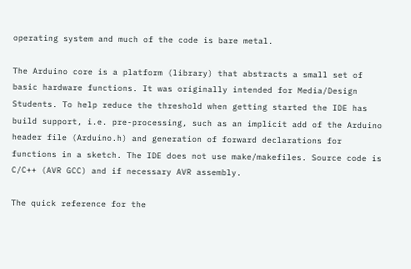operating system and much of the code is bare metal.

The Arduino core is a platform (library) that abstracts a small set of basic hardware functions. It was originally intended for Media/Design Students. To help reduce the threshold when getting started the IDE has build support, i.e. pre-processing, such as an implicit add of the Arduino header file (Arduino.h) and generation of forward declarations for functions in a sketch. The IDE does not use make/makefiles. Source code is C/C++ (AVR GCC) and if necessary AVR assembly.

The quick reference for the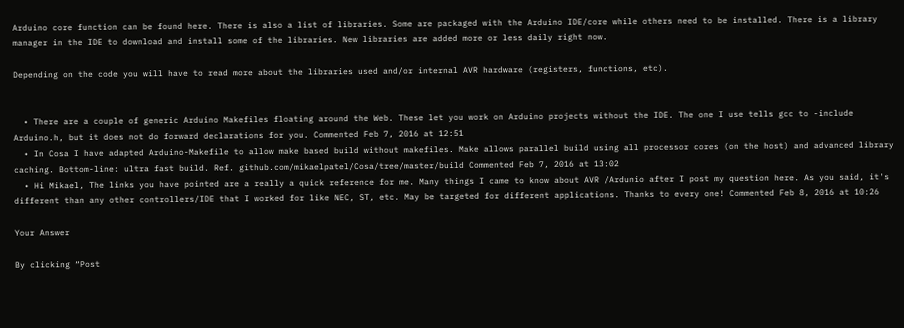Arduino core function can be found here. There is also a list of libraries. Some are packaged with the Arduino IDE/core while others need to be installed. There is a library manager in the IDE to download and install some of the libraries. New libraries are added more or less daily right now.

Depending on the code you will have to read more about the libraries used and/or internal AVR hardware (registers, functions, etc).


  • There are a couple of generic Arduino Makefiles floating around the Web. These let you work on Arduino projects without the IDE. The one I use tells gcc to -include Arduino.h, but it does not do forward declarations for you. Commented Feb 7, 2016 at 12:51
  • In Cosa I have adapted Arduino-Makefile to allow make based build without makefiles. Make allows parallel build using all processor cores (on the host) and advanced library caching. Bottom-line: ultra fast build. Ref. github.com/mikaelpatel/Cosa/tree/master/build Commented Feb 7, 2016 at 13:02
  • Hi Mikael, The links you have pointed are a really a quick reference for me. Many things I came to know about AVR /Ardunio after I post my question here. As you said, it's different than any other controllers/IDE that I worked for like NEC, ST, etc. May be targeted for different applications. Thanks to every one! Commented Feb 8, 2016 at 10:26

Your Answer

By clicking “Post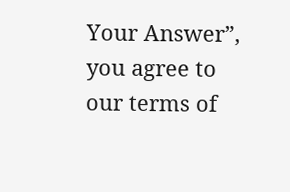Your Answer”, you agree to our terms of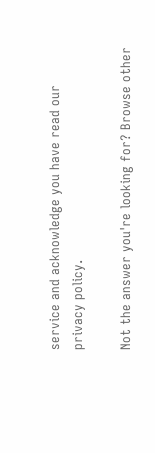service and acknowledge you have read our privacy policy.

Not the answer you're looking for? Browse other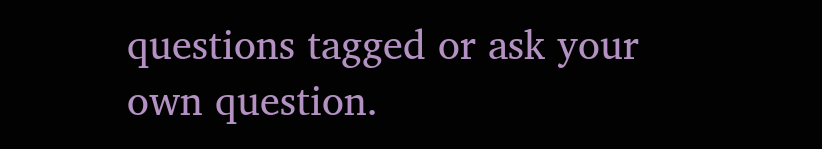questions tagged or ask your own question.